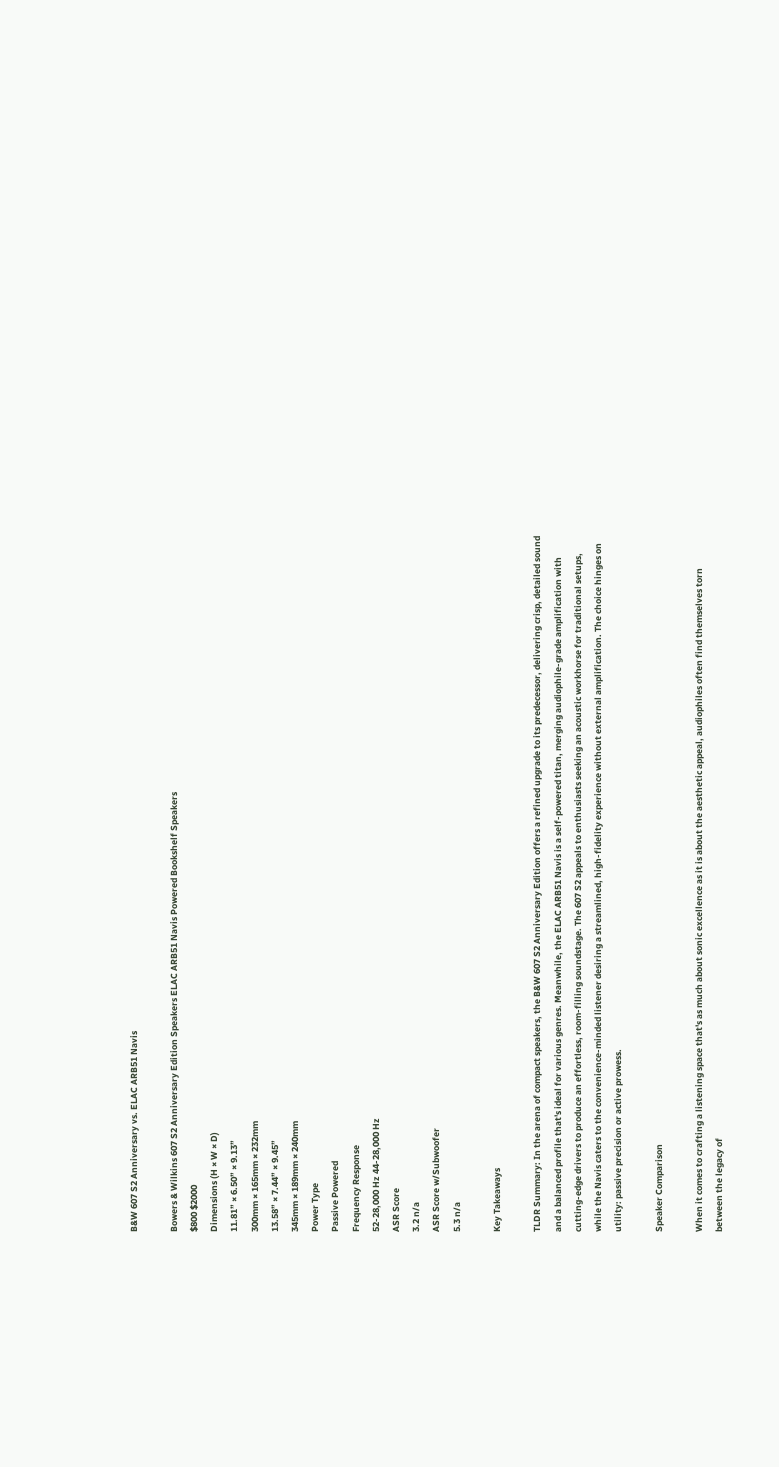B&W 607 S2 Anniversary vs. ELAC ARB51 Navis

Bowers & Wilkins 607 S2 Anniversary Edition Speakers ELAC ARB51 Navis Powered Bookshelf Speakers
$800 $2000
Dimensions (H × W × D)
11.81” × 6.50” × 9.13”
300mm × 165mm × 232mm
13.58” × 7.44” × 9.45”
345mm × 189mm × 240mm
Power Type
Passive Powered
Frequency Response
52-28,000 Hz 44-28,000 Hz
ASR Score
3.2 n/a
ASR Score w/Subwoofer
5.3 n/a

Key Takeaways

TLDR Summary: In the arena of compact speakers, the B&W 607 S2 Anniversary Edition offers a refined upgrade to its predecessor, delivering crisp, detailed sound and a balanced profile that's ideal for various genres. Meanwhile, the ELAC ARB51 Navis is a self-powered titan, merging audiophile-grade amplification with cutting-edge drivers to produce an effortless, room-filling soundstage. The 607 S2 appeals to enthusiasts seeking an acoustic workhorse for traditional setups, while the Navis caters to the convenience-minded listener desiring a streamlined, high-fidelity experience without external amplification. The choice hinges on utility: passive precision or active prowess.

Speaker Comparison

When it comes to crafting a listening space that's as much about sonic excellence as it is about the aesthetic appeal, audiophiles often find themselves torn between the legacy of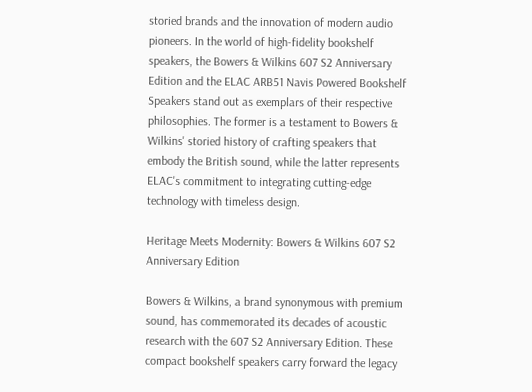storied brands and the innovation of modern audio pioneers. In the world of high-fidelity bookshelf speakers, the Bowers & Wilkins 607 S2 Anniversary Edition and the ELAC ARB51 Navis Powered Bookshelf Speakers stand out as exemplars of their respective philosophies. The former is a testament to Bowers & Wilkins' storied history of crafting speakers that embody the British sound, while the latter represents ELAC's commitment to integrating cutting-edge technology with timeless design.

Heritage Meets Modernity: Bowers & Wilkins 607 S2 Anniversary Edition

Bowers & Wilkins, a brand synonymous with premium sound, has commemorated its decades of acoustic research with the 607 S2 Anniversary Edition. These compact bookshelf speakers carry forward the legacy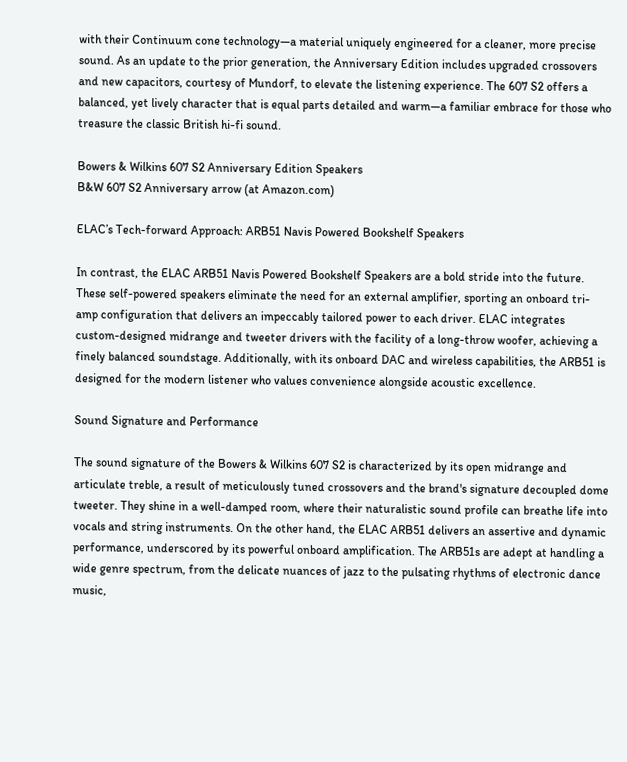with their Continuum cone technology—a material uniquely engineered for a cleaner, more precise sound. As an update to the prior generation, the Anniversary Edition includes upgraded crossovers and new capacitors, courtesy of Mundorf, to elevate the listening experience. The 607 S2 offers a balanced, yet lively character that is equal parts detailed and warm—a familiar embrace for those who treasure the classic British hi-fi sound.

Bowers & Wilkins 607 S2 Anniversary Edition Speakers
B&W 607 S2 Anniversary arrow (at Amazon.com)

ELAC’s Tech-forward Approach: ARB51 Navis Powered Bookshelf Speakers

In contrast, the ELAC ARB51 Navis Powered Bookshelf Speakers are a bold stride into the future. These self-powered speakers eliminate the need for an external amplifier, sporting an onboard tri-amp configuration that delivers an impeccably tailored power to each driver. ELAC integrates custom-designed midrange and tweeter drivers with the facility of a long-throw woofer, achieving a finely balanced soundstage. Additionally, with its onboard DAC and wireless capabilities, the ARB51 is designed for the modern listener who values convenience alongside acoustic excellence.

Sound Signature and Performance

The sound signature of the Bowers & Wilkins 607 S2 is characterized by its open midrange and articulate treble, a result of meticulously tuned crossovers and the brand's signature decoupled dome tweeter. They shine in a well-damped room, where their naturalistic sound profile can breathe life into vocals and string instruments. On the other hand, the ELAC ARB51 delivers an assertive and dynamic performance, underscored by its powerful onboard amplification. The ARB51s are adept at handling a wide genre spectrum, from the delicate nuances of jazz to the pulsating rhythms of electronic dance music,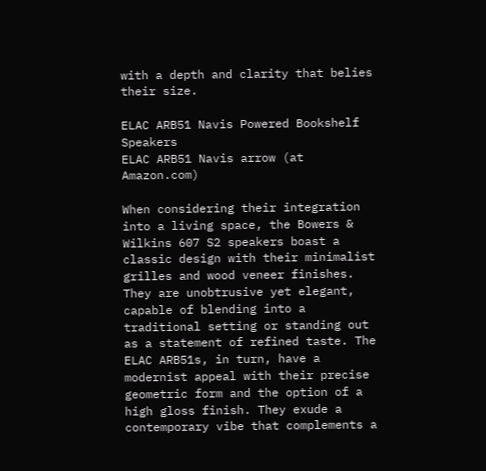with a depth and clarity that belies their size.

ELAC ARB51 Navis Powered Bookshelf Speakers
ELAC ARB51 Navis arrow (at Amazon.com)

When considering their integration into a living space, the Bowers & Wilkins 607 S2 speakers boast a classic design with their minimalist grilles and wood veneer finishes. They are unobtrusive yet elegant, capable of blending into a traditional setting or standing out as a statement of refined taste. The ELAC ARB51s, in turn, have a modernist appeal with their precise geometric form and the option of a high gloss finish. They exude a contemporary vibe that complements a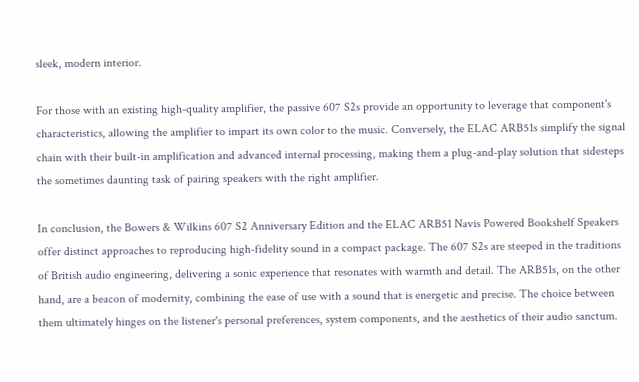sleek, modern interior.

For those with an existing high-quality amplifier, the passive 607 S2s provide an opportunity to leverage that component's characteristics, allowing the amplifier to impart its own color to the music. Conversely, the ELAC ARB51s simplify the signal chain with their built-in amplification and advanced internal processing, making them a plug-and-play solution that sidesteps the sometimes daunting task of pairing speakers with the right amplifier.

In conclusion, the Bowers & Wilkins 607 S2 Anniversary Edition and the ELAC ARB51 Navis Powered Bookshelf Speakers offer distinct approaches to reproducing high-fidelity sound in a compact package. The 607 S2s are steeped in the traditions of British audio engineering, delivering a sonic experience that resonates with warmth and detail. The ARB51s, on the other hand, are a beacon of modernity, combining the ease of use with a sound that is energetic and precise. The choice between them ultimately hinges on the listener's personal preferences, system components, and the aesthetics of their audio sanctum.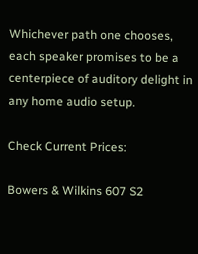Whichever path one chooses, each speaker promises to be a centerpiece of auditory delight in any home audio setup.

Check Current Prices:

Bowers & Wilkins 607 S2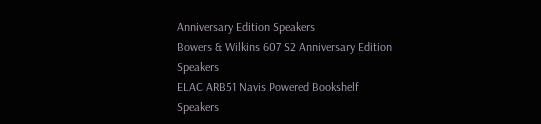Anniversary Edition Speakers
Bowers & Wilkins 607 S2 Anniversary Edition Speakers
ELAC ARB51 Navis Powered Bookshelf Speakers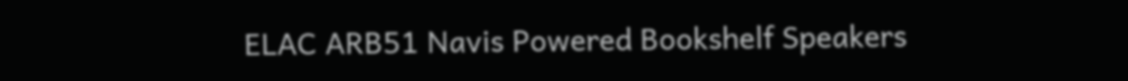ELAC ARB51 Navis Powered Bookshelf Speakers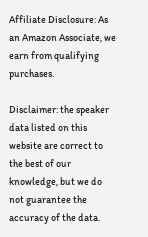Affiliate Disclosure: As an Amazon Associate, we earn from qualifying purchases.

Disclaimer: the speaker data listed on this website are correct to the best of our knowledge, but we do not guarantee the accuracy of the data.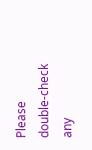Please double-check any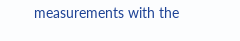measurements with the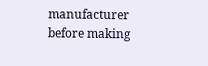manufacturer before making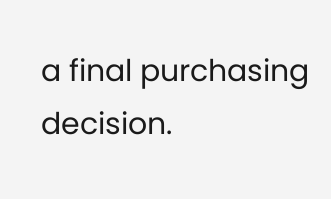a final purchasing decision.